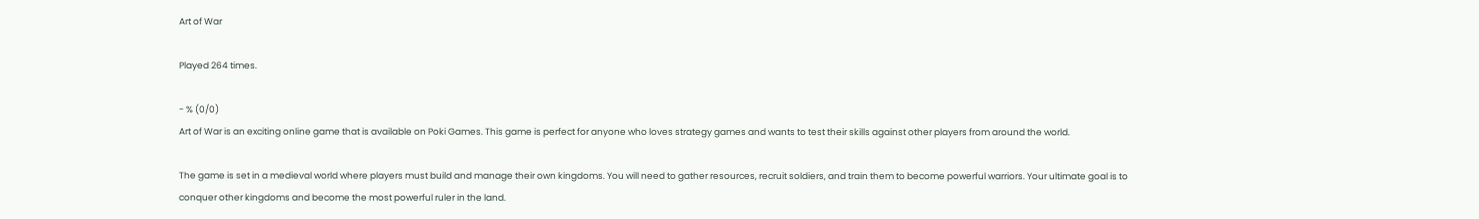Art of War

Played 264 times.

- % (0/0)
Art of War is an exciting online game that is available on Poki Games. This game is perfect for anyone who loves strategy games and wants to test their skills against other players from around the world.

The game is set in a medieval world where players must build and manage their own kingdoms. You will need to gather resources, recruit soldiers, and train them to become powerful warriors. Your ultimate goal is to conquer other kingdoms and become the most powerful ruler in the land.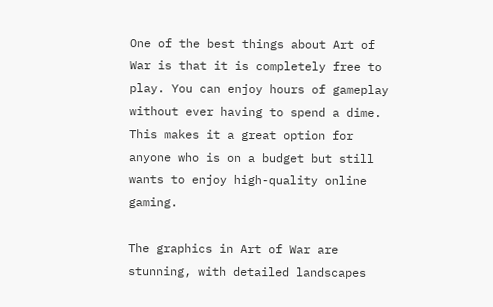One of the best things about Art of War is that it is completely free to play. You can enjoy hours of gameplay without ever having to spend a dime. This makes it a great option for anyone who is on a budget but still wants to enjoy high-quality online gaming.

The graphics in Art of War are stunning, with detailed landscapes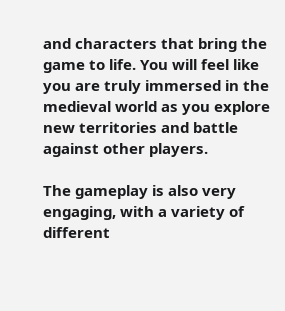and characters that bring the game to life. You will feel like you are truly immersed in the medieval world as you explore new territories and battle against other players.

The gameplay is also very engaging, with a variety of different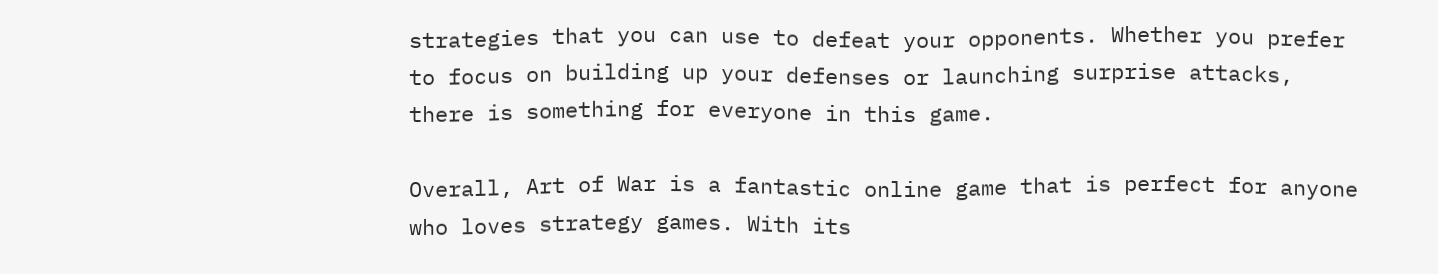strategies that you can use to defeat your opponents. Whether you prefer to focus on building up your defenses or launching surprise attacks, there is something for everyone in this game.

Overall, Art of War is a fantastic online game that is perfect for anyone who loves strategy games. With its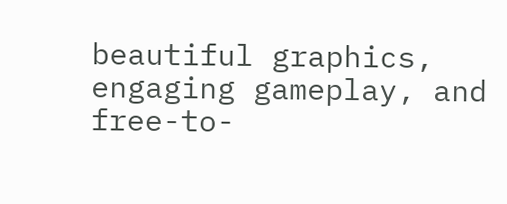beautiful graphics, engaging gameplay, and free-to-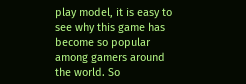play model, it is easy to see why this game has become so popular among gamers around the world. So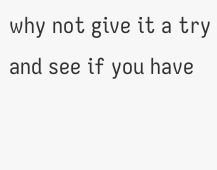why not give it a try and see if you have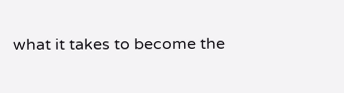what it takes to become the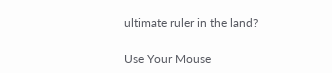ultimate ruler in the land?

Use Your Mouse